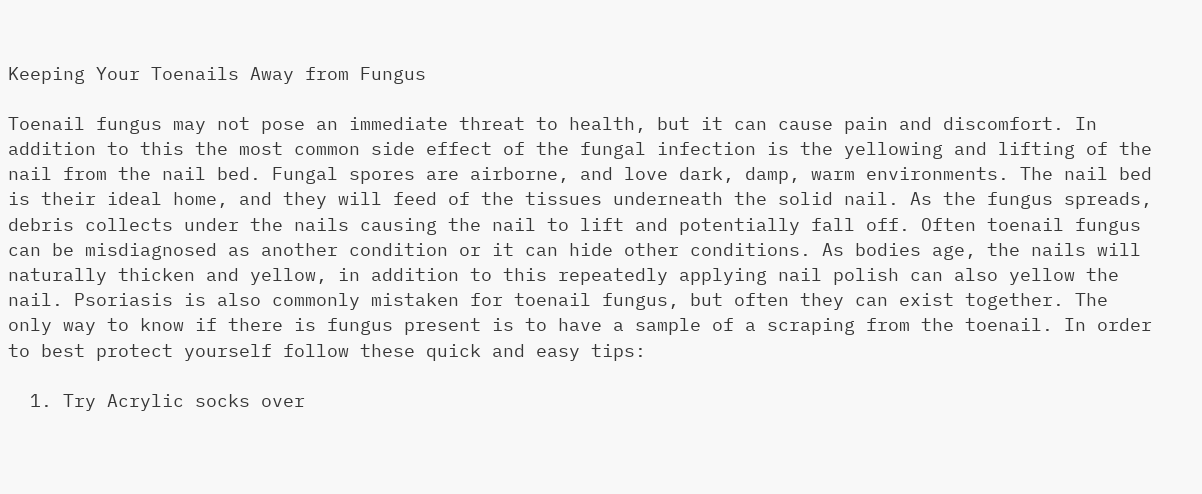Keeping Your Toenails Away from Fungus

Toenail fungus may not pose an immediate threat to health, but it can cause pain and discomfort. In addition to this the most common side effect of the fungal infection is the yellowing and lifting of the nail from the nail bed. Fungal spores are airborne, and love dark, damp, warm environments. The nail bed is their ideal home, and they will feed of the tissues underneath the solid nail. As the fungus spreads, debris collects under the nails causing the nail to lift and potentially fall off. Often toenail fungus can be misdiagnosed as another condition or it can hide other conditions. As bodies age, the nails will naturally thicken and yellow, in addition to this repeatedly applying nail polish can also yellow the nail. Psoriasis is also commonly mistaken for toenail fungus, but often they can exist together. The only way to know if there is fungus present is to have a sample of a scraping from the toenail. In order to best protect yourself follow these quick and easy tips:

  1. Try Acrylic socks over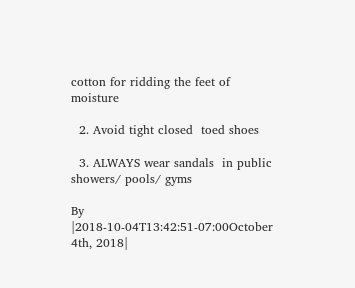cotton for ridding the feet of moisture

  2. Avoid tight closed  toed shoes

  3. ALWAYS wear sandals  in public showers/ pools/ gyms

By |2018-10-04T13:42:51-07:00October 4th, 2018|